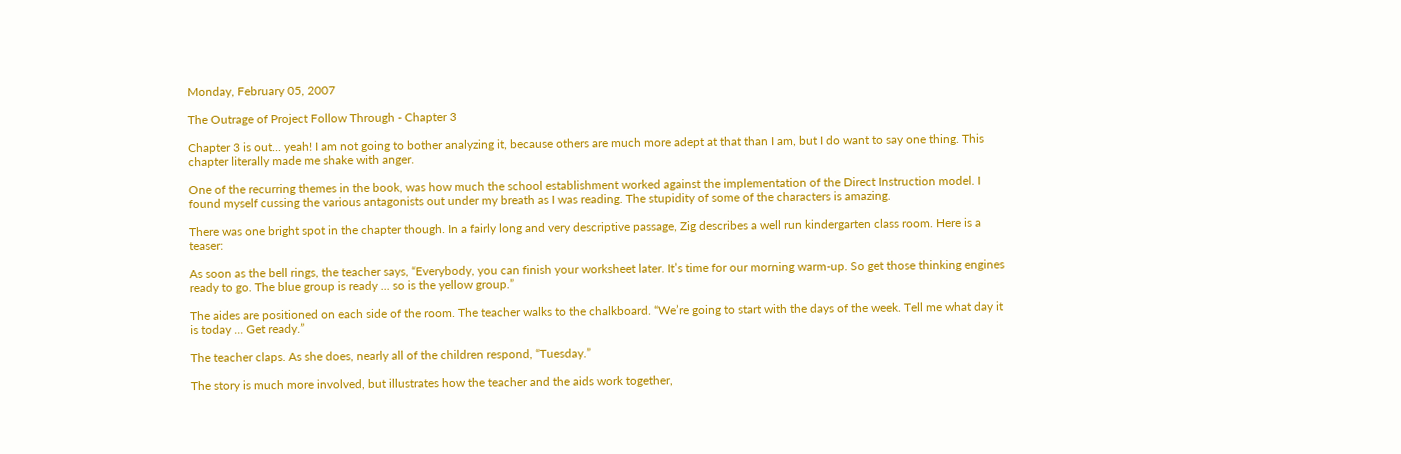Monday, February 05, 2007

The Outrage of Project Follow Through - Chapter 3

Chapter 3 is out... yeah! I am not going to bother analyzing it, because others are much more adept at that than I am, but I do want to say one thing. This chapter literally made me shake with anger.

One of the recurring themes in the book, was how much the school establishment worked against the implementation of the Direct Instruction model. I found myself cussing the various antagonists out under my breath as I was reading. The stupidity of some of the characters is amazing.

There was one bright spot in the chapter though. In a fairly long and very descriptive passage, Zig describes a well run kindergarten class room. Here is a teaser:

As soon as the bell rings, the teacher says, “Everybody, you can finish your worksheet later. It’s time for our morning warm-up. So get those thinking engines ready to go. The blue group is ready ... so is the yellow group.”

The aides are positioned on each side of the room. The teacher walks to the chalkboard. “We’re going to start with the days of the week. Tell me what day it is today ... Get ready.”

The teacher claps. As she does, nearly all of the children respond, “Tuesday.”

The story is much more involved, but illustrates how the teacher and the aids work together,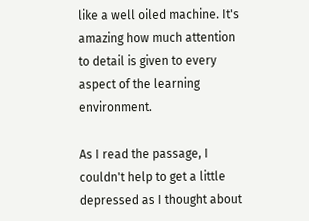like a well oiled machine. It's amazing how much attention to detail is given to every aspect of the learning environment.

As I read the passage, I couldn't help to get a little depressed as I thought about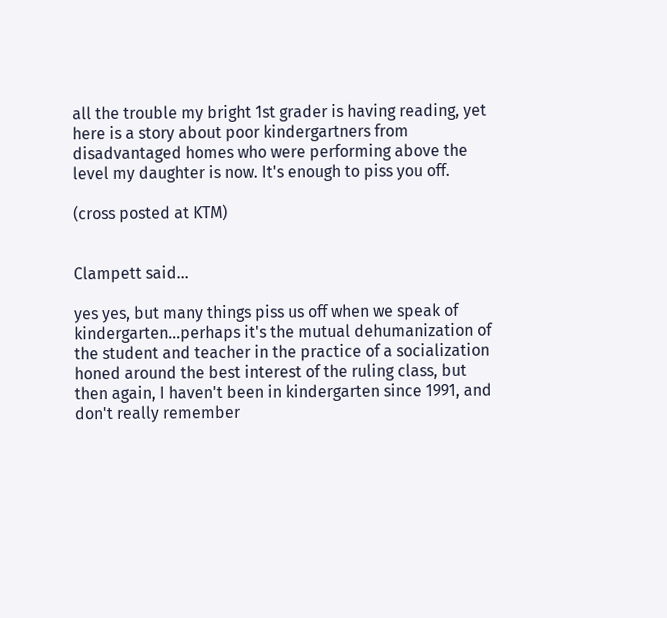all the trouble my bright 1st grader is having reading, yet here is a story about poor kindergartners from disadvantaged homes who were performing above the level my daughter is now. It's enough to piss you off.

(cross posted at KTM)


Clampett said...

yes yes, but many things piss us off when we speak of kindergarten...perhaps it's the mutual dehumanization of the student and teacher in the practice of a socialization honed around the best interest of the ruling class, but then again, I haven't been in kindergarten since 1991, and don't really remember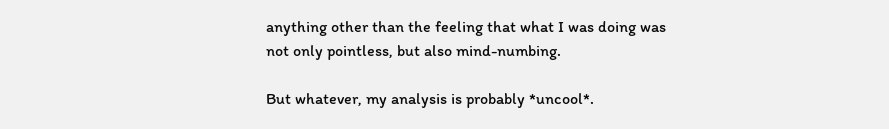anything other than the feeling that what I was doing was not only pointless, but also mind-numbing.

But whatever, my analysis is probably *uncool*.